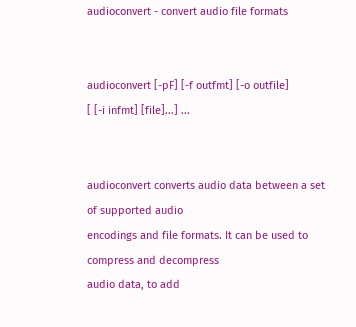audioconvert - convert audio file formats


audioconvert [-pF] [-f outfmt] [-o outfile]
[ [-i infmt] [file]...] ...


audioconvert converts audio data between a set of supported audio
encodings and file formats. It can be used to compress and decompress
audio data, to add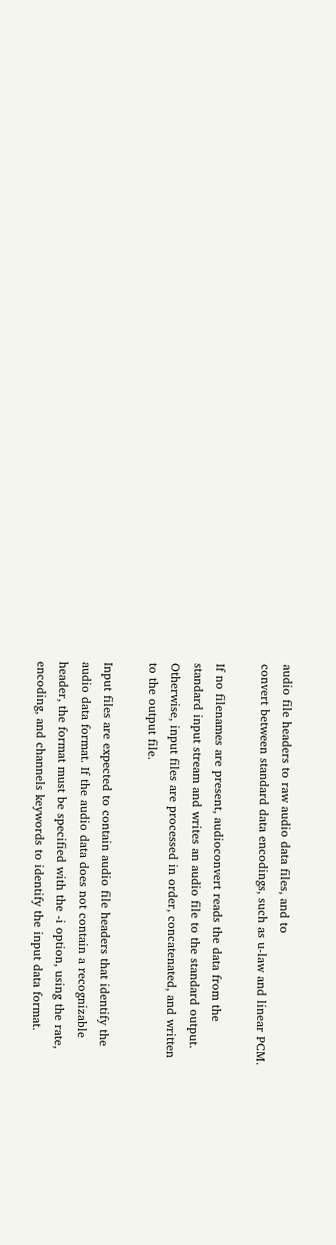audio file headers to raw audio data files, and to
convert between standard data encodings, such as u-law and linear PCM.

If no filenames are present, audioconvert reads the data from the
standard input stream and writes an audio file to the standard output.
Otherwise, input files are processed in order, concatenated, and written
to the output file.

Input files are expected to contain audio file headers that identify the
audio data format. If the audio data does not contain a recognizable
header, the format must be specified with the -i option, using the rate,
encoding, and channels keywords to identify the input data format.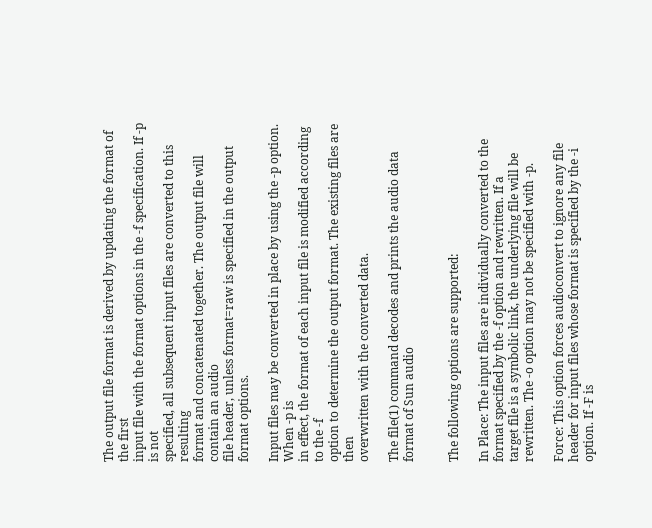The output file format is derived by updating the format of the first
input file with the format options in the -f specification. If -p is not
specified, all subsequent input files are converted to this resulting
format and concatenated together. The output file will contain an audio
file header, unless format=raw is specified in the output format options.

Input files may be converted in place by using the -p option. When -p is
in effect, the format of each input file is modified according to the -f
option to determine the output format. The existing files are then
overwritten with the converted data.

The file(1) command decodes and prints the audio data format of Sun audio


The following options are supported:

In Place: The input files are individually converted to the
format specified by the -f option and rewritten. If a
target file is a symbolic link, the underlying file will be
rewritten. The -o option may not be specified with -p.

Force: This option forces audioconvert to ignore any file
header for input files whose format is specified by the -i
option. If -F is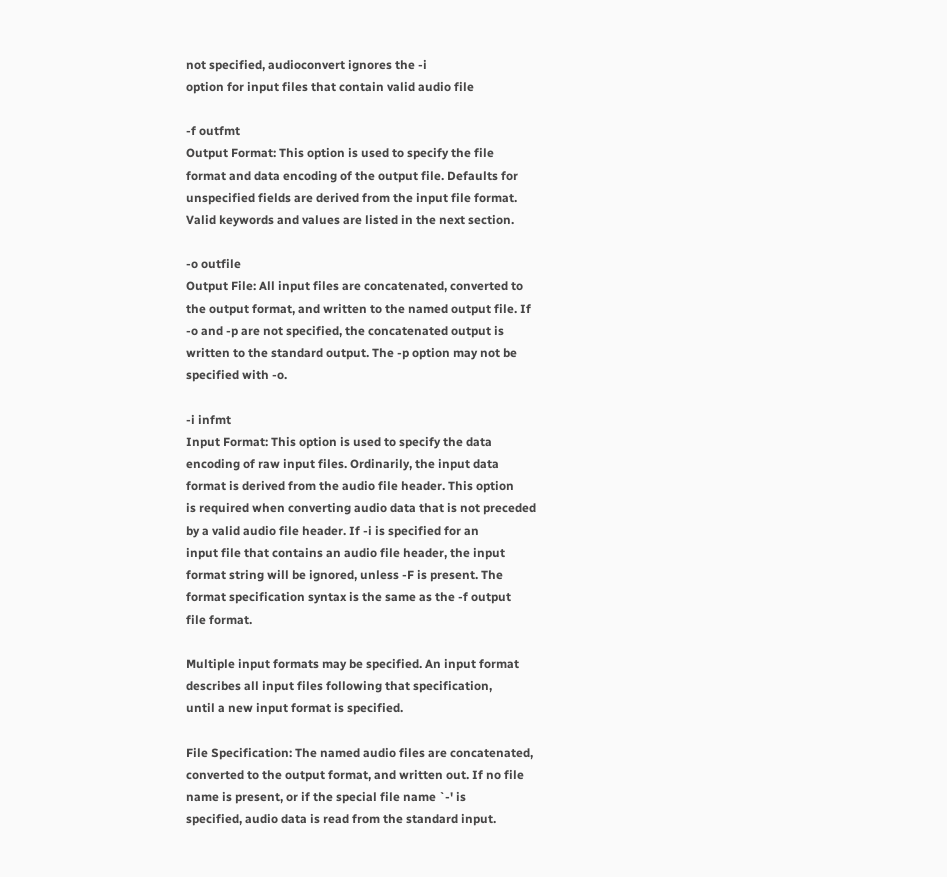not specified, audioconvert ignores the -i
option for input files that contain valid audio file

-f outfmt
Output Format: This option is used to specify the file
format and data encoding of the output file. Defaults for
unspecified fields are derived from the input file format.
Valid keywords and values are listed in the next section.

-o outfile
Output File: All input files are concatenated, converted to
the output format, and written to the named output file. If
-o and -p are not specified, the concatenated output is
written to the standard output. The -p option may not be
specified with -o.

-i infmt
Input Format: This option is used to specify the data
encoding of raw input files. Ordinarily, the input data
format is derived from the audio file header. This option
is required when converting audio data that is not preceded
by a valid audio file header. If -i is specified for an
input file that contains an audio file header, the input
format string will be ignored, unless -F is present. The
format specification syntax is the same as the -f output
file format.

Multiple input formats may be specified. An input format
describes all input files following that specification,
until a new input format is specified.

File Specification: The named audio files are concatenated,
converted to the output format, and written out. If no file
name is present, or if the special file name `-' is
specified, audio data is read from the standard input.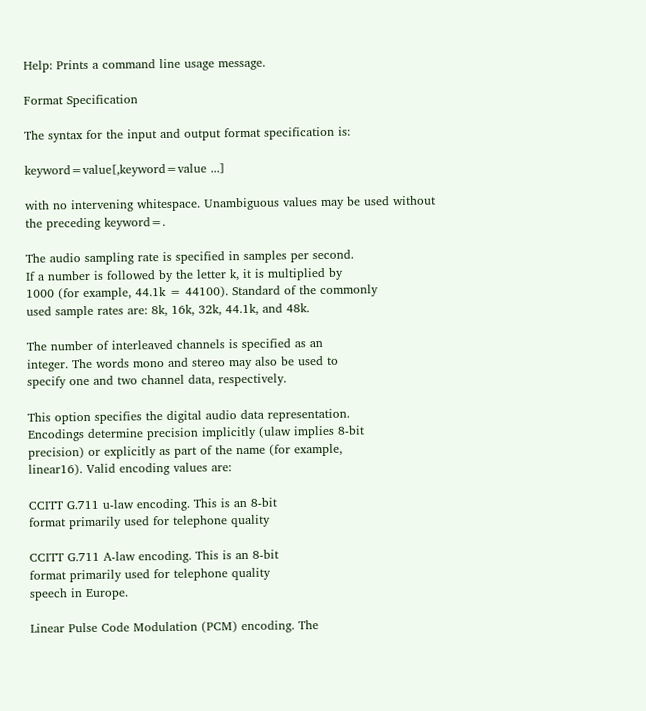Help: Prints a command line usage message.

Format Specification

The syntax for the input and output format specification is:

keyword=value[,keyword=value ...]

with no intervening whitespace. Unambiguous values may be used without
the preceding keyword=.

The audio sampling rate is specified in samples per second.
If a number is followed by the letter k, it is multiplied by
1000 (for example, 44.1k = 44100). Standard of the commonly
used sample rates are: 8k, 16k, 32k, 44.1k, and 48k.

The number of interleaved channels is specified as an
integer. The words mono and stereo may also be used to
specify one and two channel data, respectively.

This option specifies the digital audio data representation.
Encodings determine precision implicitly (ulaw implies 8-bit
precision) or explicitly as part of the name (for example,
linear16). Valid encoding values are:

CCITT G.711 u-law encoding. This is an 8-bit
format primarily used for telephone quality

CCITT G.711 A-law encoding. This is an 8-bit
format primarily used for telephone quality
speech in Europe.

Linear Pulse Code Modulation (PCM) encoding. The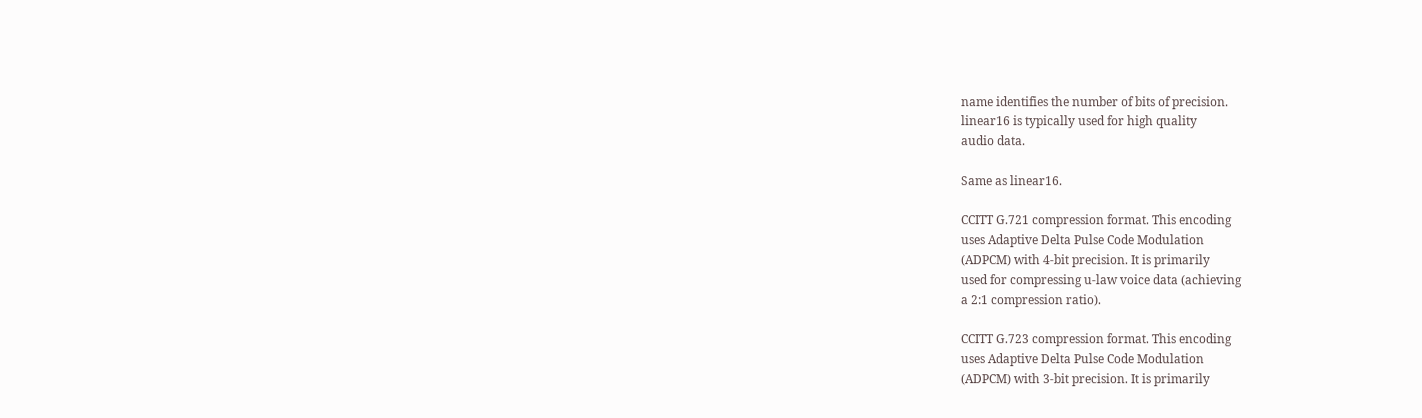name identifies the number of bits of precision.
linear16 is typically used for high quality
audio data.

Same as linear16.

CCITT G.721 compression format. This encoding
uses Adaptive Delta Pulse Code Modulation
(ADPCM) with 4-bit precision. It is primarily
used for compressing u-law voice data (achieving
a 2:1 compression ratio).

CCITT G.723 compression format. This encoding
uses Adaptive Delta Pulse Code Modulation
(ADPCM) with 3-bit precision. It is primarily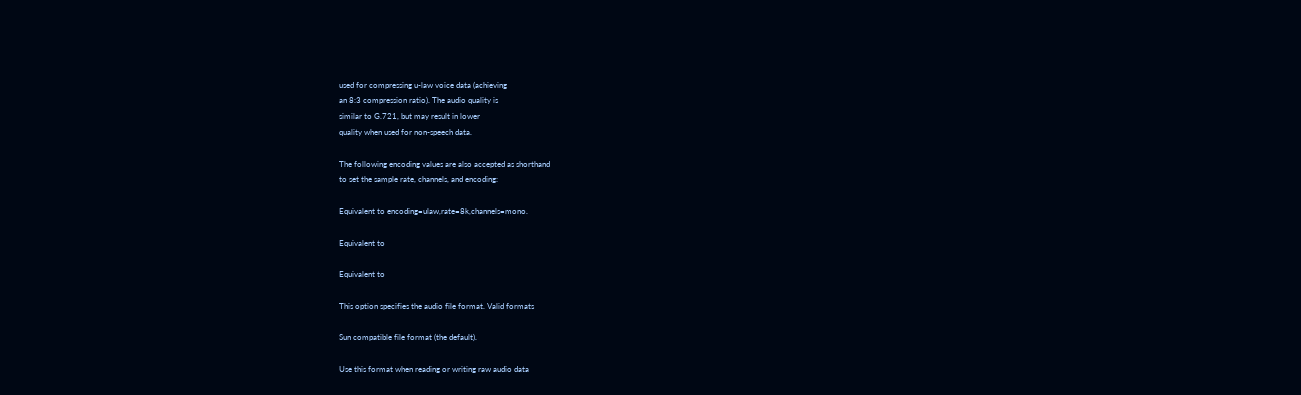used for compressing u-law voice data (achieving
an 8:3 compression ratio). The audio quality is
similar to G.721, but may result in lower
quality when used for non-speech data.

The following encoding values are also accepted as shorthand
to set the sample rate, channels, and encoding:

Equivalent to encoding=ulaw,rate=8k,channels=mono.

Equivalent to

Equivalent to

This option specifies the audio file format. Valid formats

Sun compatible file format (the default).

Use this format when reading or writing raw audio data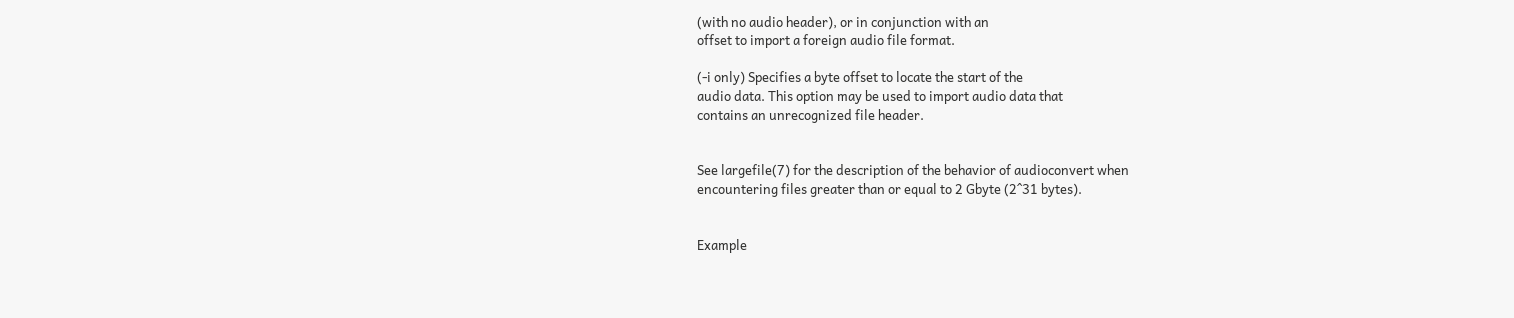(with no audio header), or in conjunction with an
offset to import a foreign audio file format.

(-i only) Specifies a byte offset to locate the start of the
audio data. This option may be used to import audio data that
contains an unrecognized file header.


See largefile(7) for the description of the behavior of audioconvert when
encountering files greater than or equal to 2 Gbyte (2^31 bytes).


Example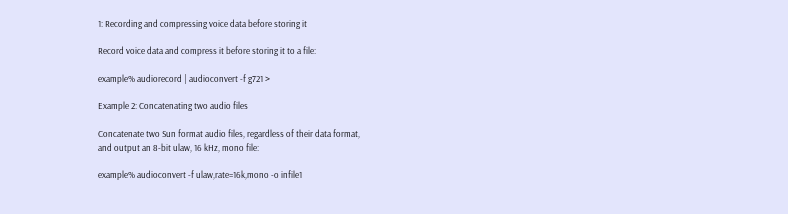1: Recording and compressing voice data before storing it

Record voice data and compress it before storing it to a file:

example% audiorecord | audioconvert -f g721 >

Example 2: Concatenating two audio files

Concatenate two Sun format audio files, regardless of their data format,
and output an 8-bit ulaw, 16 kHz, mono file:

example% audioconvert -f ulaw,rate=16k,mono -o infile1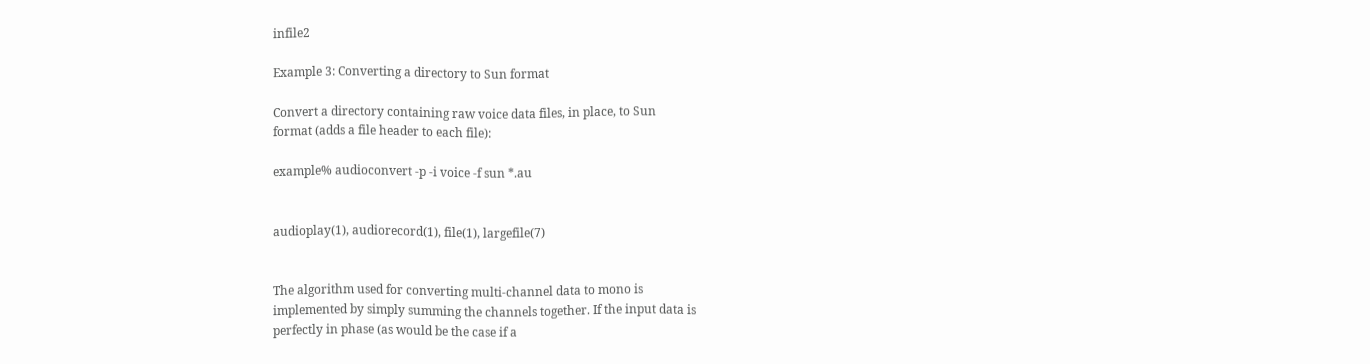infile2

Example 3: Converting a directory to Sun format

Convert a directory containing raw voice data files, in place, to Sun
format (adds a file header to each file):

example% audioconvert -p -i voice -f sun *.au


audioplay(1), audiorecord(1), file(1), largefile(7)


The algorithm used for converting multi-channel data to mono is
implemented by simply summing the channels together. If the input data is
perfectly in phase (as would be the case if a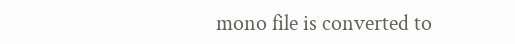mono file is converted to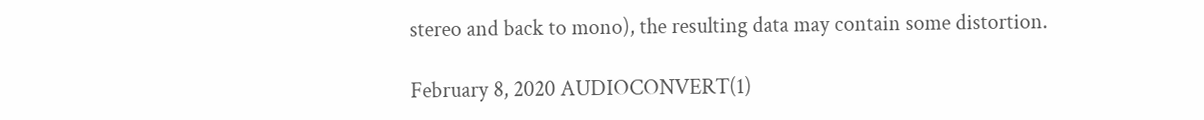stereo and back to mono), the resulting data may contain some distortion.

February 8, 2020 AUDIOCONVERT(1)